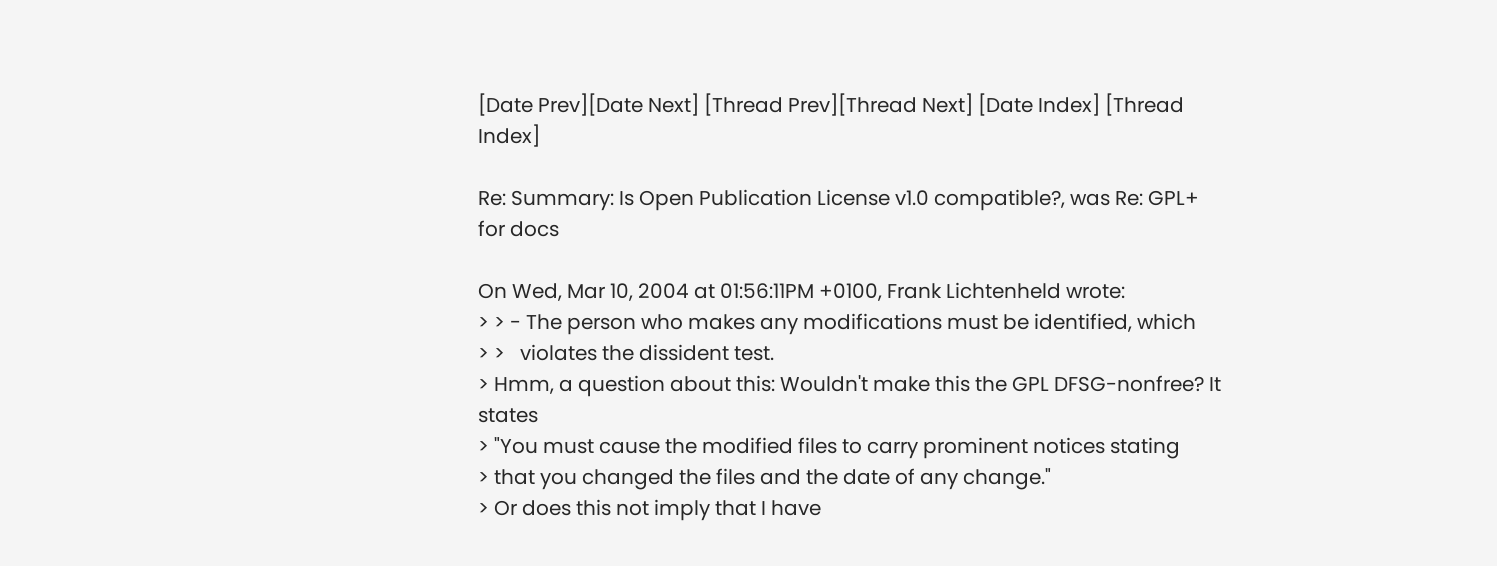[Date Prev][Date Next] [Thread Prev][Thread Next] [Date Index] [Thread Index]

Re: Summary: Is Open Publication License v1.0 compatible?, was Re: GPL+ for docs

On Wed, Mar 10, 2004 at 01:56:11PM +0100, Frank Lichtenheld wrote:
> > - The person who makes any modifications must be identified, which
> >   violates the dissident test.
> Hmm, a question about this: Wouldn't make this the GPL DFSG-nonfree? It states
> "You must cause the modified files to carry prominent notices stating
> that you changed the files and the date of any change."
> Or does this not imply that I have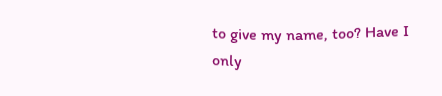to give my name, too? Have I only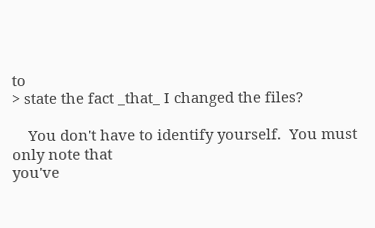to
> state the fact _that_ I changed the files?

    You don't have to identify yourself.  You must only note that
you've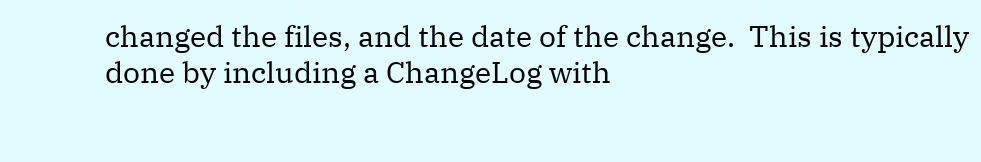changed the files, and the date of the change.  This is typically
done by including a ChangeLog with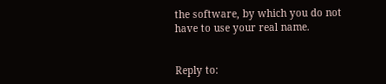the software, by which you do not
have to use your real name.


Reply to: